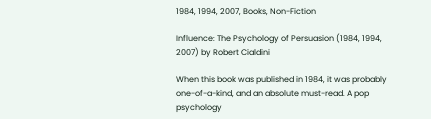1984, 1994, 2007, Books, Non-Fiction

Influence: The Psychology of Persuasion (1984, 1994, 2007) by Robert Cialdini

When this book was published in 1984, it was probably one-of-a-kind, and an absolute must-read. A pop psychology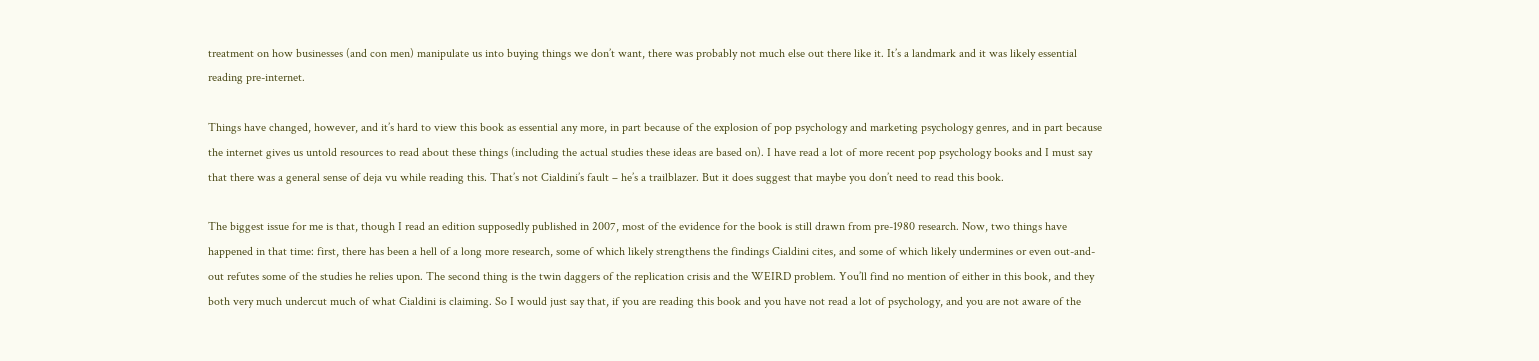treatment on how businesses (and con men) manipulate us into buying things we don’t want, there was probably not much else out there like it. It’s a landmark and it was likely essential reading pre-internet.

Things have changed, however, and it’s hard to view this book as essential any more, in part because of the explosion of pop psychology and marketing psychology genres, and in part because the internet gives us untold resources to read about these things (including the actual studies these ideas are based on). I have read a lot of more recent pop psychology books and I must say that there was a general sense of deja vu while reading this. That’s not Cialdini’s fault – he’s a trailblazer. But it does suggest that maybe you don’t need to read this book.

The biggest issue for me is that, though I read an edition supposedly published in 2007, most of the evidence for the book is still drawn from pre-1980 research. Now, two things have happened in that time: first, there has been a hell of a long more research, some of which likely strengthens the findings Cialdini cites, and some of which likely undermines or even out-and-out refutes some of the studies he relies upon. The second thing is the twin daggers of the replication crisis and the WEIRD problem. You’ll find no mention of either in this book, and they both very much undercut much of what Cialdini is claiming. So I would just say that, if you are reading this book and you have not read a lot of psychology, and you are not aware of the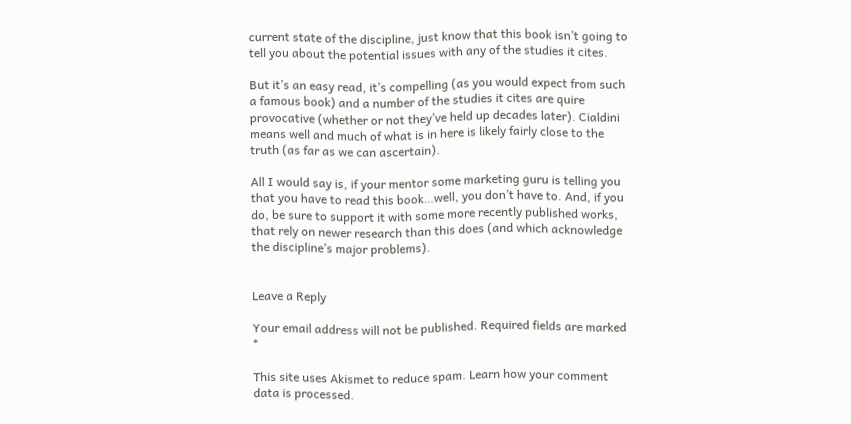current state of the discipline, just know that this book isn’t going to tell you about the potential issues with any of the studies it cites.

But it’s an easy read, it’s compelling (as you would expect from such a famous book) and a number of the studies it cites are quire provocative (whether or not they’ve held up decades later). Cialdini means well and much of what is in here is likely fairly close to the truth (as far as we can ascertain).

All I would say is, if your mentor some marketing guru is telling you that you have to read this book…well, you don’t have to. And, if you do, be sure to support it with some more recently published works, that rely on newer research than this does (and which acknowledge the discipline’s major problems).


Leave a Reply

Your email address will not be published. Required fields are marked *

This site uses Akismet to reduce spam. Learn how your comment data is processed.